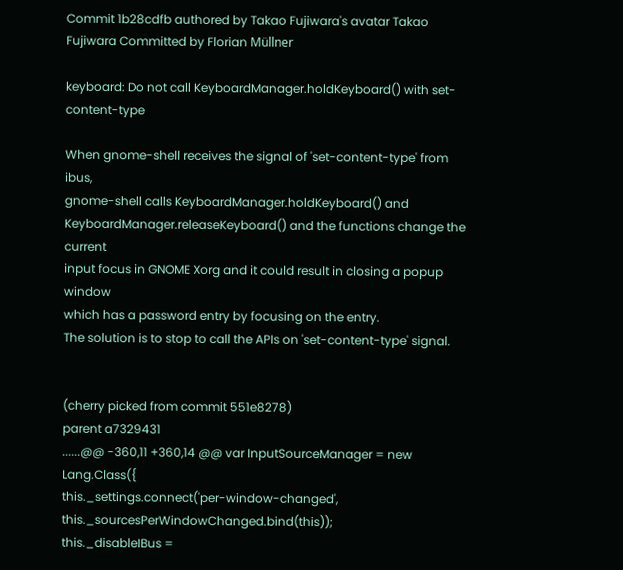Commit 1b28cdfb authored by Takao Fujiwara's avatar Takao Fujiwara Committed by Florian Müllner

keyboard: Do not call KeyboardManager.holdKeyboard() with set-content-type

When gnome-shell receives the signal of 'set-content-type' from ibus,
gnome-shell calls KeyboardManager.holdKeyboard() and
KeyboardManager.releaseKeyboard() and the functions change the current
input focus in GNOME Xorg and it could result in closing a popup window
which has a password entry by focusing on the entry.
The solution is to stop to call the APIs on 'set-content-type' signal.


(cherry picked from commit 551e8278)
parent a7329431
......@@ -360,11 +360,14 @@ var InputSourceManager = new Lang.Class({
this._settings.connect('per-window-changed', this._sourcesPerWindowChanged.bind(this));
this._disableIBus =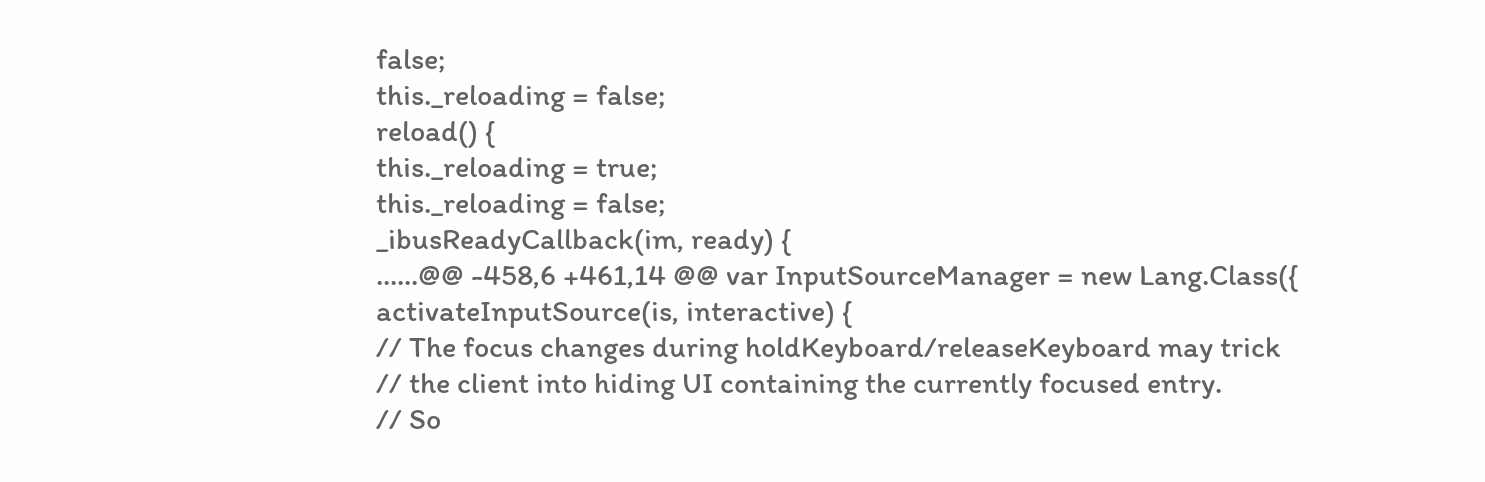false;
this._reloading = false;
reload() {
this._reloading = true;
this._reloading = false;
_ibusReadyCallback(im, ready) {
......@@ -458,6 +461,14 @@ var InputSourceManager = new Lang.Class({
activateInputSource(is, interactive) {
// The focus changes during holdKeyboard/releaseKeyboard may trick
// the client into hiding UI containing the currently focused entry.
// So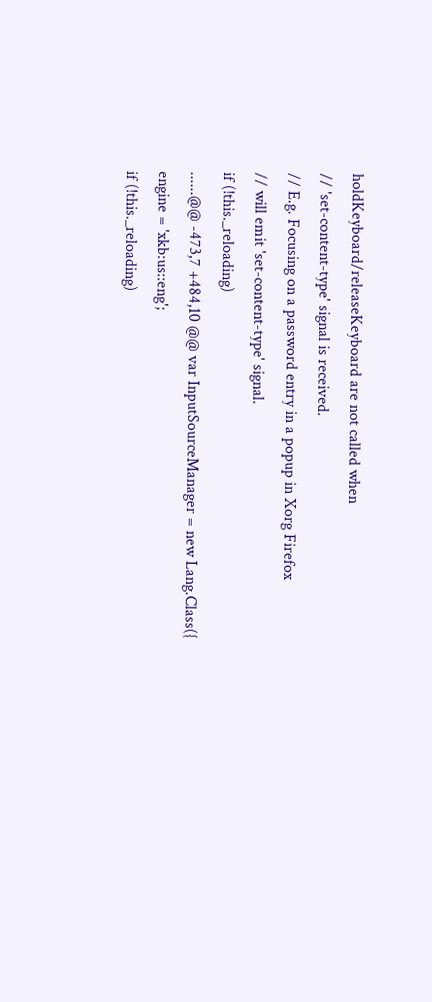holdKeyboard/releaseKeyboard are not called when
// 'set-content-type' signal is received.
// E.g. Focusing on a password entry in a popup in Xorg Firefox
// will emit 'set-content-type' signal.
if (!this._reloading)
......@@ -473,7 +484,10 @@ var InputSourceManager = new Lang.Class({
engine = 'xkb:us::eng';
if (!this._reloading)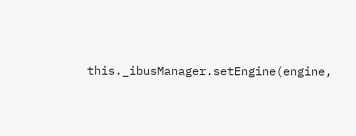this._ibusManager.setEngine(engine,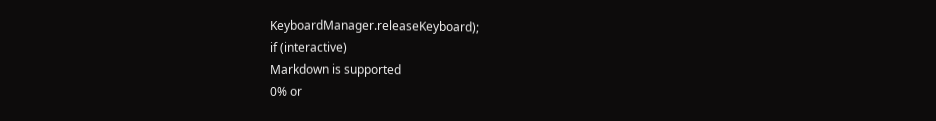KeyboardManager.releaseKeyboard);
if (interactive)
Markdown is supported
0% or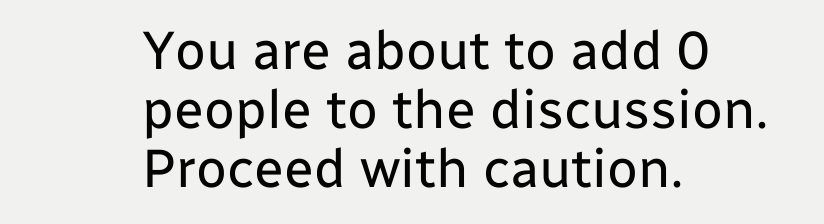You are about to add 0 people to the discussion. Proceed with caution.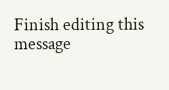Finish editing this message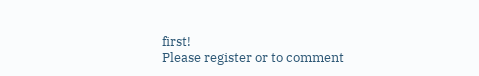first!
Please register or to comment